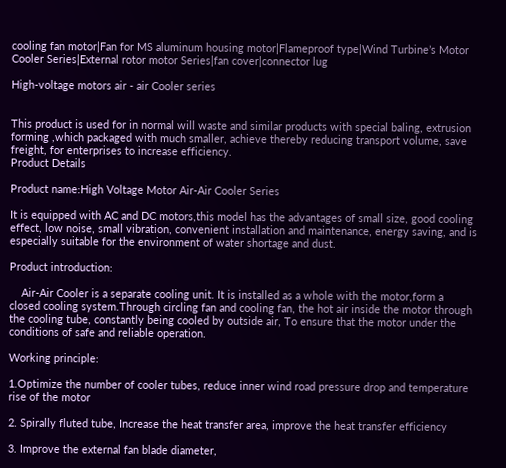cooling fan motor|Fan for MS aluminum housing motor|Flameproof type|Wind Turbine’s Motor Cooler Series|External rotor motor Series|fan cover|connector lug

High-voltage motors air - air Cooler series


This product is used for in normal will waste and similar products with special baling, extrusion forming ,which packaged with much smaller, achieve thereby reducing transport volume, save freight, for enterprises to increase efficiency.
Product Details

Product name:High Voltage Motor Air-Air Cooler Series

It is equipped with AC and DC motors,this model has the advantages of small size, good cooling effect, low noise, small vibration, convenient installation and maintenance, energy saving, and is especially suitable for the environment of water shortage and dust.

Product introduction:

    Air-Air Cooler is a separate cooling unit. It is installed as a whole with the motor,form a closed cooling system.Through circling fan and cooling fan, the hot air inside the motor through the cooling tube, constantly being cooled by outside air, To ensure that the motor under the conditions of safe and reliable operation.

Working principle:

1.Optimize the number of cooler tubes, reduce inner wind road pressure drop and temperature rise of the motor

2. Spirally fluted tube, Increase the heat transfer area, improve the heat transfer efficiency

3. Improve the external fan blade diameter,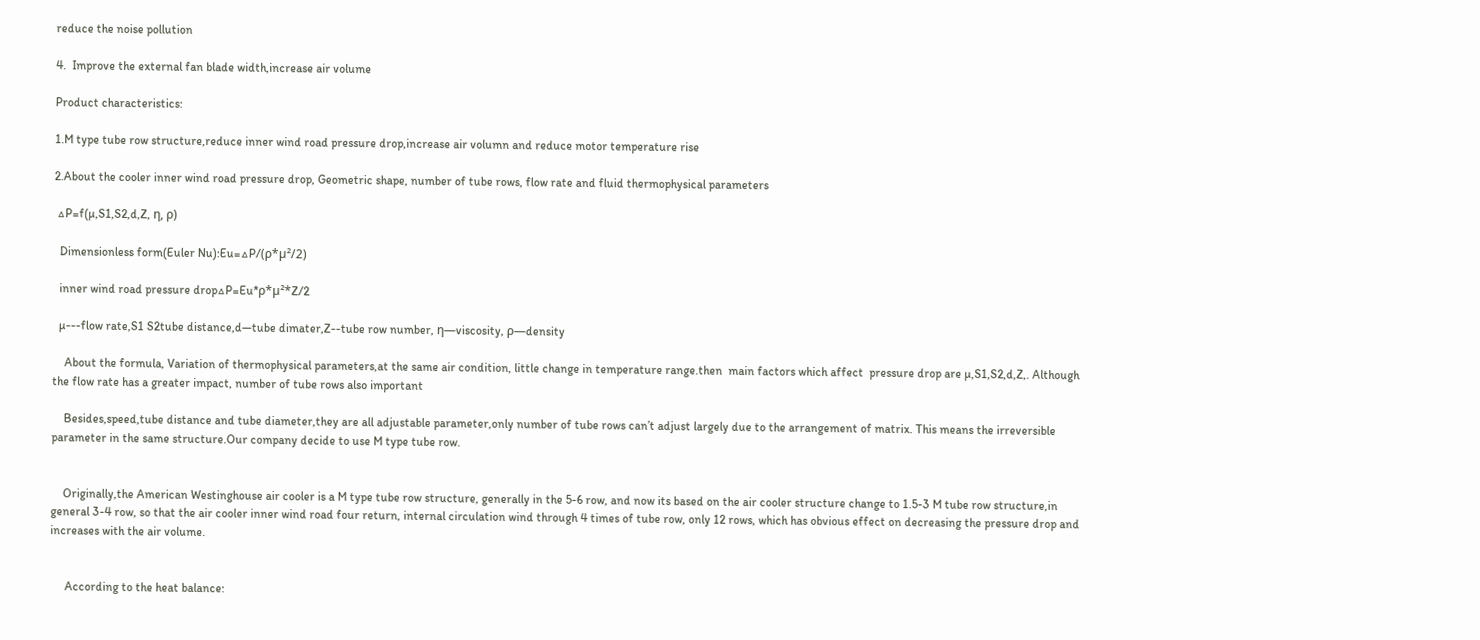reduce the noise pollution

4.  Improve the external fan blade width,increase air volume

Product characteristics:

1.M type tube row structure,reduce inner wind road pressure drop,increase air volumn and reduce motor temperature rise

2.About the cooler inner wind road pressure drop, Geometric shape, number of tube rows, flow rate and fluid thermophysical parameters

 △P=f(µ,S1,S2,d,Z, η, ρ)

  Dimensionless form(Euler Nu):Eu=△P/(ρ*µ²/2)

  inner wind road pressure drop△P=Eu*ρ*µ²*Z/2

  µ---flow rate,S1 S2tube distance,d—tube dimater,Z--tube row number, η—viscosity, ρ—density

    About the formula, Variation of thermophysical parameters,at the same air condition, little change in temperature range.then  main factors which affect  pressure drop are µ,S1,S2,d,Z,. Although the flow rate has a greater impact, number of tube rows also important

    Besides,speed,tube distance and tube diameter,they are all adjustable parameter,only number of tube rows can’t adjust largely due to the arrangement of matrix. This means the irreversible parameter in the same structure.Our company decide to use M type tube row.


    Originally,the American Westinghouse air cooler is a M type tube row structure, generally in the 5-6 row, and now its based on the air cooler structure change to 1.5-3 M tube row structure,in general 3-4 row, so that the air cooler inner wind road four return, internal circulation wind through 4 times of tube row, only 12 rows, which has obvious effect on decreasing the pressure drop and increases with the air volume.


     According to the heat balance: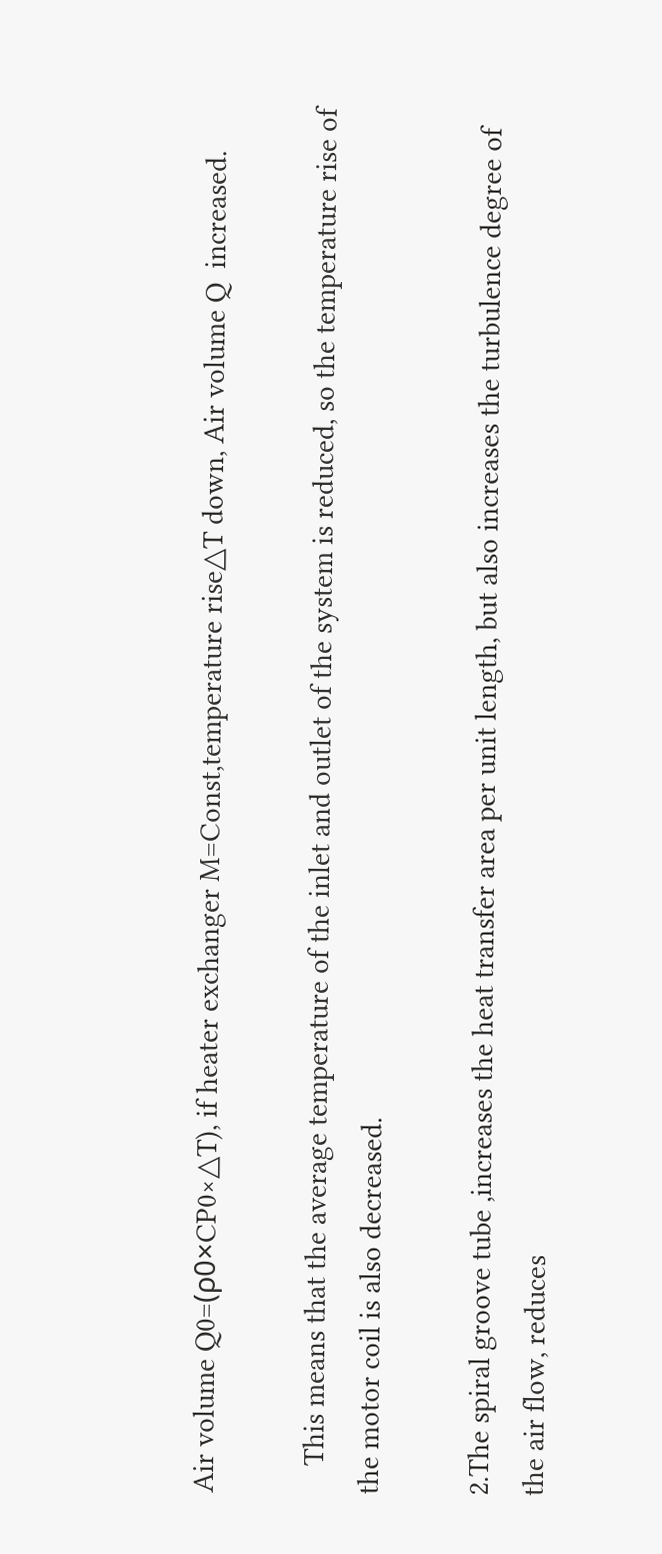Air volume Q0=(ρ0×CP0×△T), if heater exchanger M=Const,temperature rise△T down, Air volume Q  increased.

    This means that the average temperature of the inlet and outlet of the system is reduced, so the temperature rise of the motor coil is also decreased.

2.The spiral groove tube ,increases the heat transfer area per unit length, but also increases the turbulence degree of the air flow, reduces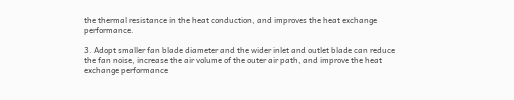the thermal resistance in the heat conduction, and improves the heat exchange performance.

3. Adopt smaller fan blade diameter and the wider inlet and outlet blade can reduce the fan noise, increase the air volume of the outer air path, and improve the heat exchange performance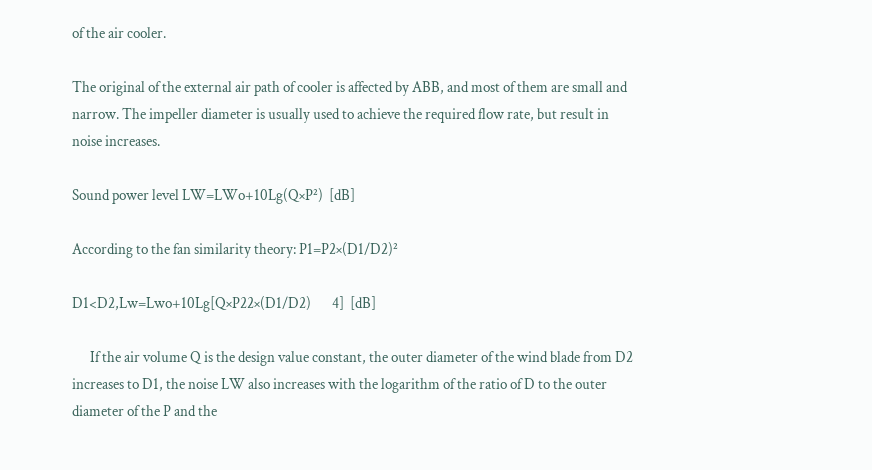of the air cooler.

The original of the external air path of cooler is affected by ABB, and most of them are small and narrow. The impeller diameter is usually used to achieve the required flow rate, but result in noise increases.

Sound power level LW=LWo+10Lg(Q×P²)  [dB]

According to the fan similarity theory: P1=P2×(D1/D2)²

D1<D2,Lw=Lwo+10Lg[Q×P22×(D1/D2)       4]  [dB]

      If the air volume Q is the design value constant, the outer diameter of the wind blade from D2 increases to D1, the noise LW also increases with the logarithm of the ratio of D to the outer diameter of the P and the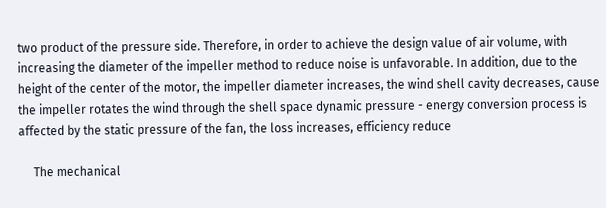two product of the pressure side. Therefore, in order to achieve the design value of air volume, with increasing the diameter of the impeller method to reduce noise is unfavorable. In addition, due to the height of the center of the motor, the impeller diameter increases, the wind shell cavity decreases, cause the impeller rotates the wind through the shell space dynamic pressure - energy conversion process is affected by the static pressure of the fan, the loss increases, efficiency reduce

     The mechanical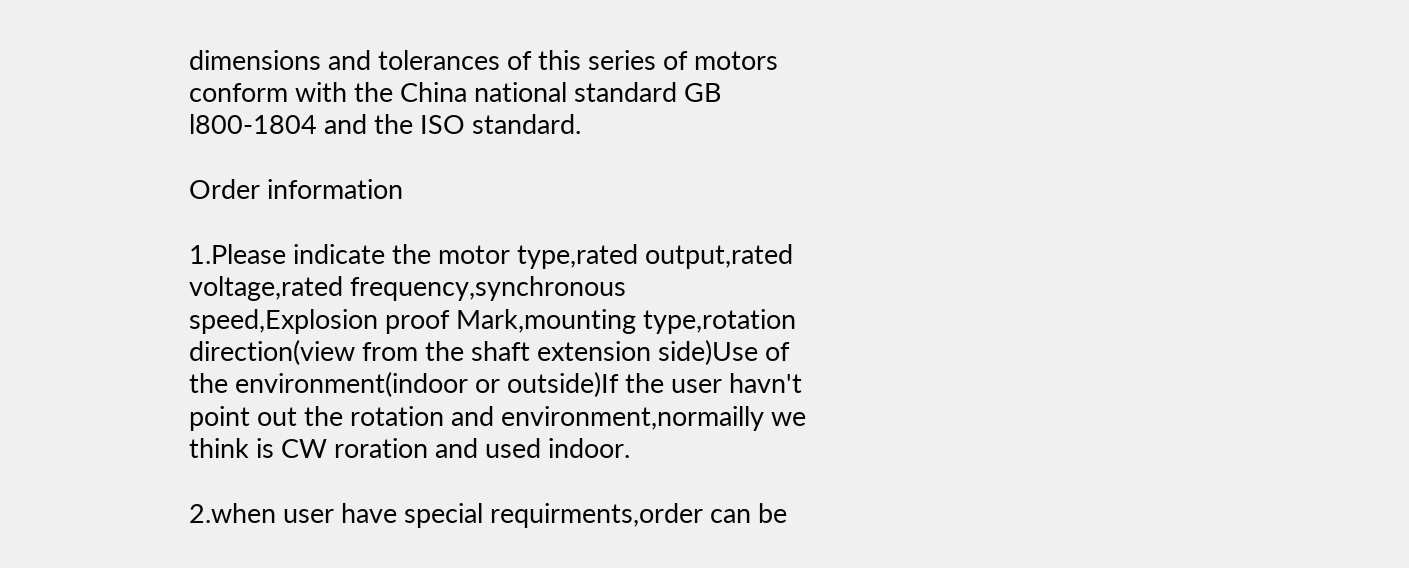dimensions and tolerances of this series of motors conform with the China national standard GB l800-1804 and the ISO standard.

Order information

1.Please indicate the motor type,rated output,rated voltage,rated frequency,synchronous speed,Explosion proof Mark,mounting type,rotation direction(view from the shaft extension side)Use of the environment(indoor or outside)If the user havn't point out the rotation and environment,normailly we think is CW roration and used indoor.

2.when user have special requirments,order can be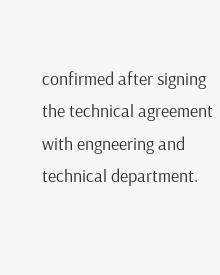confirmed after signing the technical agreement with engneering and technical department.